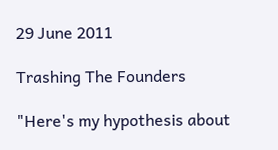29 June 2011

Trashing The Founders

"Here's my hypothesis about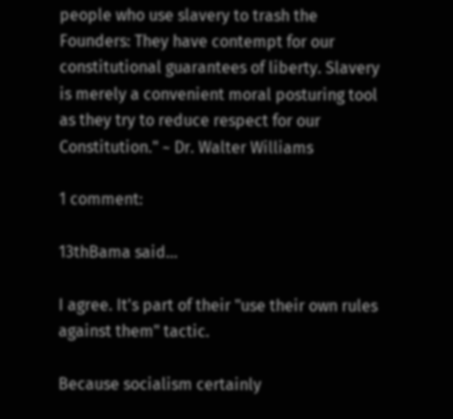people who use slavery to trash the Founders: They have contempt for our constitutional guarantees of liberty. Slavery is merely a convenient moral posturing tool as they try to reduce respect for our Constitution." ~ Dr. Walter Williams

1 comment:

13thBama said...

I agree. It's part of their "use their own rules against them" tactic.

Because socialism certainly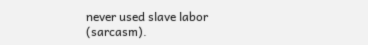never used slave labor (sarcasm).